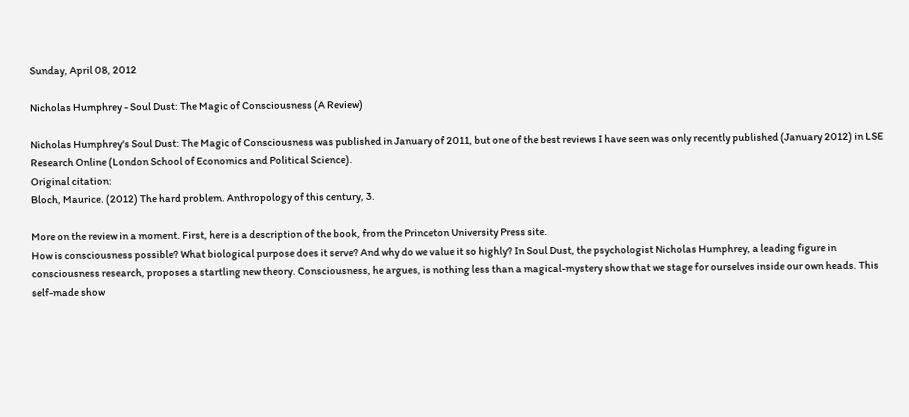Sunday, April 08, 2012

Nicholas Humphrey - Soul Dust: The Magic of Consciousness (A Review)

Nicholas Humphrey's Soul Dust: The Magic of Consciousness was published in January of 2011, but one of the best reviews I have seen was only recently published (January 2012) in LSE Research Online (London School of Economics and Political Science).
Original citation:
Bloch, Maurice. (2012) The hard problem. Anthropology of this century, 3.

More on the review in a moment. First, here is a description of the book, from the Princeton University Press site.
How is consciousness possible? What biological purpose does it serve? And why do we value it so highly? In Soul Dust, the psychologist Nicholas Humphrey, a leading figure in consciousness research, proposes a startling new theory. Consciousness, he argues, is nothing less than a magical-mystery show that we stage for ourselves inside our own heads. This self-made show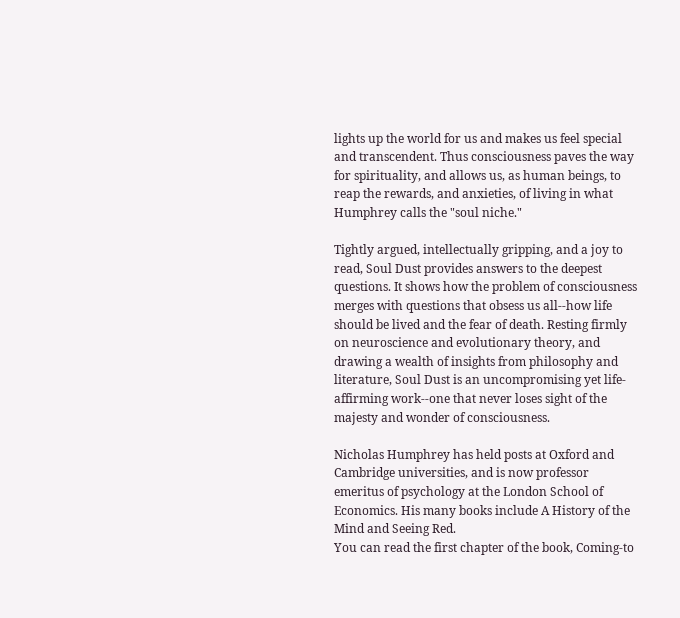lights up the world for us and makes us feel special and transcendent. Thus consciousness paves the way for spirituality, and allows us, as human beings, to reap the rewards, and anxieties, of living in what Humphrey calls the "soul niche."

Tightly argued, intellectually gripping, and a joy to read, Soul Dust provides answers to the deepest questions. It shows how the problem of consciousness merges with questions that obsess us all--how life should be lived and the fear of death. Resting firmly on neuroscience and evolutionary theory, and drawing a wealth of insights from philosophy and literature, Soul Dust is an uncompromising yet life-affirming work--one that never loses sight of the majesty and wonder of consciousness.

Nicholas Humphrey has held posts at Oxford and Cambridge universities, and is now professor emeritus of psychology at the London School of Economics. His many books include A History of the Mind and Seeing Red.
You can read the first chapter of the book, Coming-to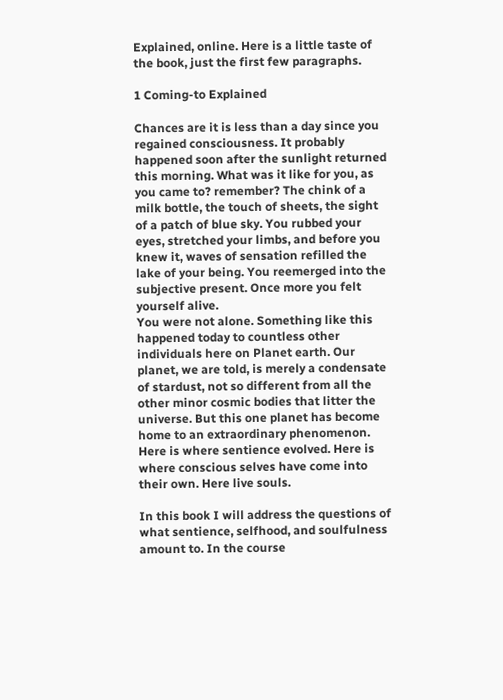Explained, online. Here is a little taste of the book, just the first few paragraphs.

1 Coming-to Explained

Chances are it is less than a day since you regained consciousness. It probably happened soon after the sunlight returned this morning. What was it like for you, as you came to? remember? The chink of a milk bottle, the touch of sheets, the sight of a patch of blue sky. You rubbed your eyes, stretched your limbs, and before you knew it, waves of sensation refilled the lake of your being. You reemerged into the subjective present. Once more you felt yourself alive.
You were not alone. Something like this happened today to countless other individuals here on Planet earth. Our planet, we are told, is merely a condensate of stardust, not so different from all the other minor cosmic bodies that litter the universe. But this one planet has become home to an extraordinary phenomenon. Here is where sentience evolved. Here is where conscious selves have come into their own. Here live souls.

In this book I will address the questions of what sentience, selfhood, and soulfulness amount to. In the course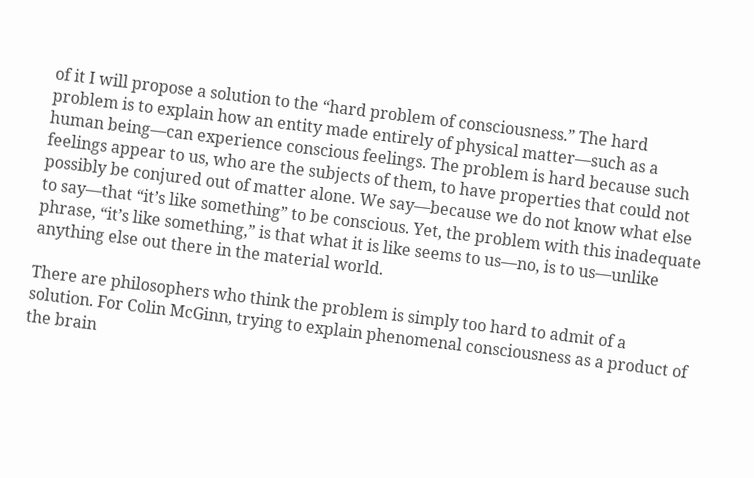of it I will propose a solution to the “hard problem of consciousness.” The hard problem is to explain how an entity made entirely of physical matter—such as a human being—can experience conscious feelings. The problem is hard because such feelings appear to us, who are the subjects of them, to have properties that could not possibly be conjured out of matter alone. We say—because we do not know what else to say—that “it’s like something” to be conscious. Yet, the problem with this inadequate phrase, “it’s like something,” is that what it is like seems to us—no, is to us—unlike anything else out there in the material world.

There are philosophers who think the problem is simply too hard to admit of a solution. For Colin McGinn, trying to explain phenomenal consciousness as a product of the brain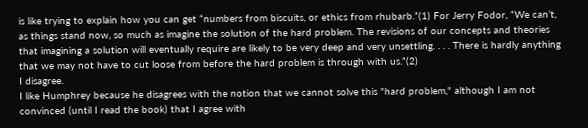is like trying to explain how you can get “numbers from biscuits, or ethics from rhubarb.”(1) For Jerry Fodor, “We can’t, as things stand now, so much as imagine the solution of the hard problem. The revisions of our concepts and theories that imagining a solution will eventually require are likely to be very deep and very unsettling. . . . There is hardly anything that we may not have to cut loose from before the hard problem is through with us.”(2)
I disagree.
I like Humphrey because he disagrees with the notion that we cannot solve this "hard problem," although I am not convinced (until I read the book) that I agree with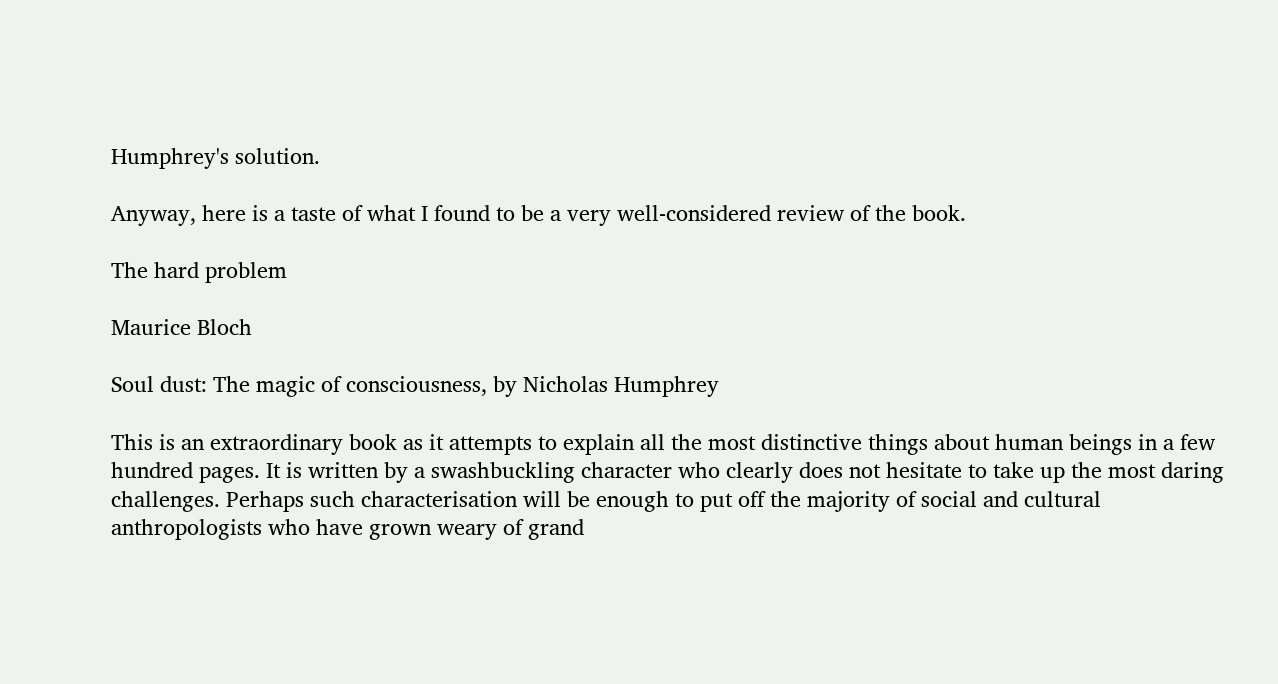Humphrey's solution.

Anyway, here is a taste of what I found to be a very well-considered review of the book.

The hard problem

Maurice Bloch

Soul dust: The magic of consciousness, by Nicholas Humphrey

This is an extraordinary book as it attempts to explain all the most distinctive things about human beings in a few hundred pages. It is written by a swashbuckling character who clearly does not hesitate to take up the most daring challenges. Perhaps such characterisation will be enough to put off the majority of social and cultural anthropologists who have grown weary of grand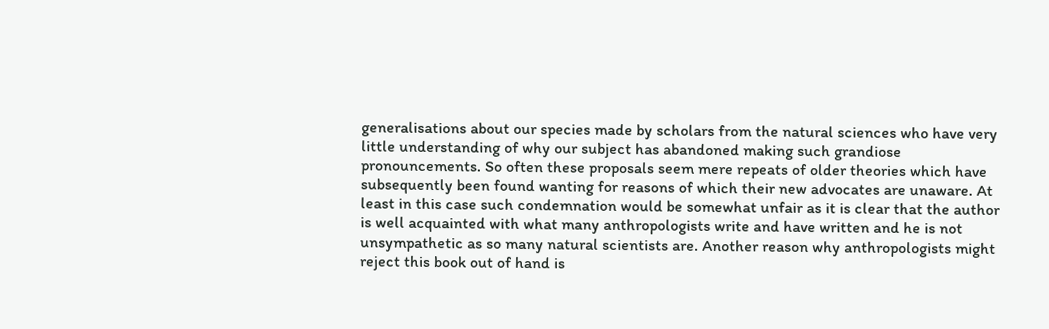generalisations about our species made by scholars from the natural sciences who have very little understanding of why our subject has abandoned making such grandiose pronouncements. So often these proposals seem mere repeats of older theories which have subsequently been found wanting for reasons of which their new advocates are unaware. At least in this case such condemnation would be somewhat unfair as it is clear that the author is well acquainted with what many anthropologists write and have written and he is not unsympathetic as so many natural scientists are. Another reason why anthropologists might reject this book out of hand is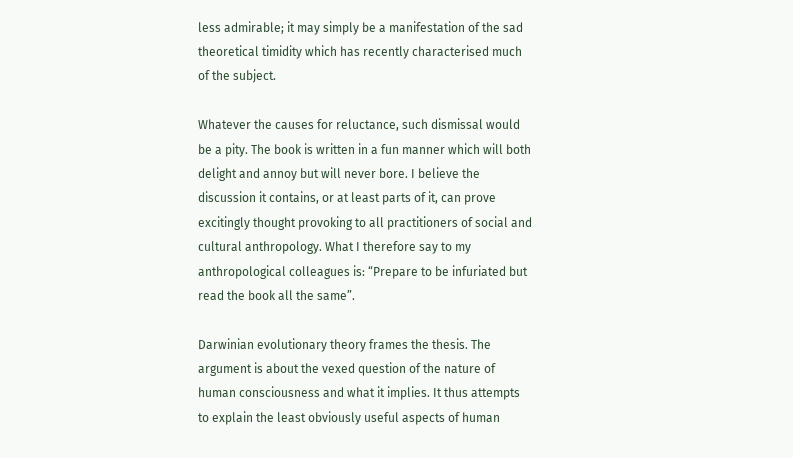less admirable; it may simply be a manifestation of the sad theoretical timidity which has recently characterised much of the subject.

Whatever the causes for reluctance, such dismissal would be a pity. The book is written in a fun manner which will both delight and annoy but will never bore. I believe the discussion it contains, or at least parts of it, can prove excitingly thought provoking to all practitioners of social and cultural anthropology. What I therefore say to my anthropological colleagues is: “Prepare to be infuriated but read the book all the same”.

Darwinian evolutionary theory frames the thesis. The argument is about the vexed question of the nature of human consciousness and what it implies. It thus attempts to explain the least obviously useful aspects of human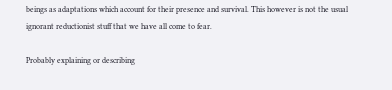beings as adaptations which account for their presence and survival. This however is not the usual ignorant reductionist stuff that we have all come to fear.

Probably explaining or describing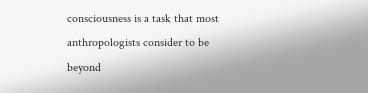consciousness is a task that most anthropologists consider to be beyond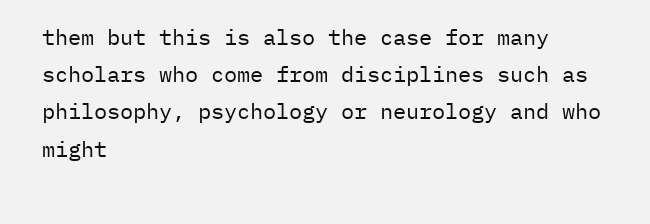them but this is also the case for many scholars who come from disciplines such as philosophy, psychology or neurology and who might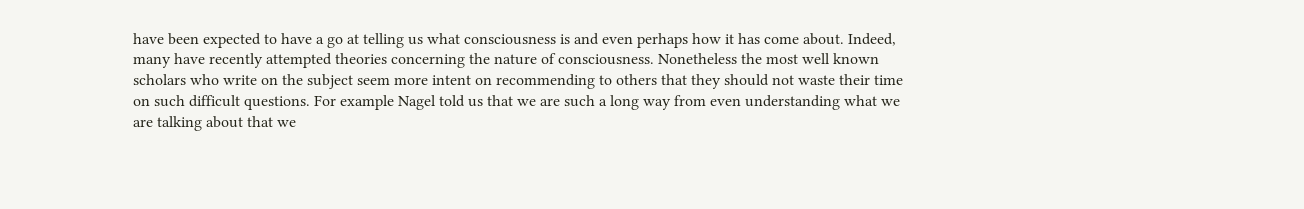have been expected to have a go at telling us what consciousness is and even perhaps how it has come about. Indeed, many have recently attempted theories concerning the nature of consciousness. Nonetheless the most well known scholars who write on the subject seem more intent on recommending to others that they should not waste their time on such difficult questions. For example Nagel told us that we are such a long way from even understanding what we are talking about that we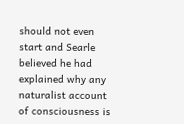should not even start and Searle believed he had explained why any naturalist account of consciousness is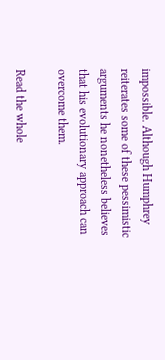impossible. Although Humphrey reiterates some of these pessimistic arguments he nonetheless believes that his evolutionary approach can overcome them.

Read the whole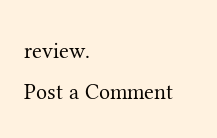review.
Post a Comment